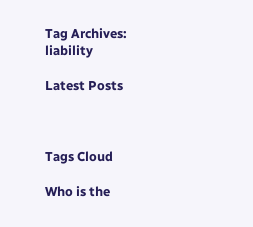Tag Archives: liability

Latest Posts



Tags Cloud

Who is the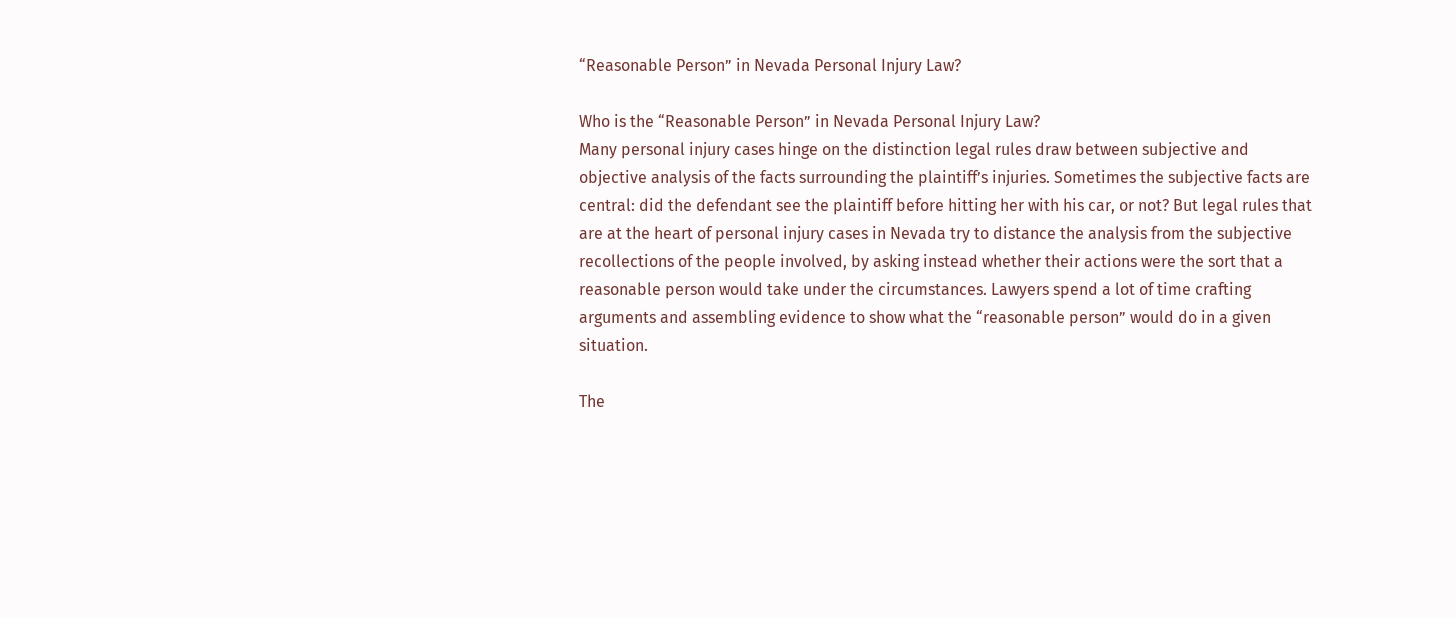“Reasonable Person” in Nevada Personal Injury Law?

Who is the “Reasonable Person” in Nevada Personal Injury Law?
Many personal injury cases hinge on the distinction legal rules draw between subjective and objective analysis of the facts surrounding the plaintiff’s injuries. Sometimes the subjective facts are central: did the defendant see the plaintiff before hitting her with his car, or not? But legal rules that are at the heart of personal injury cases in Nevada try to distance the analysis from the subjective recollections of the people involved, by asking instead whether their actions were the sort that a reasonable person would take under the circumstances. Lawyers spend a lot of time crafting arguments and assembling evidence to show what the “reasonable person” would do in a given situation.

The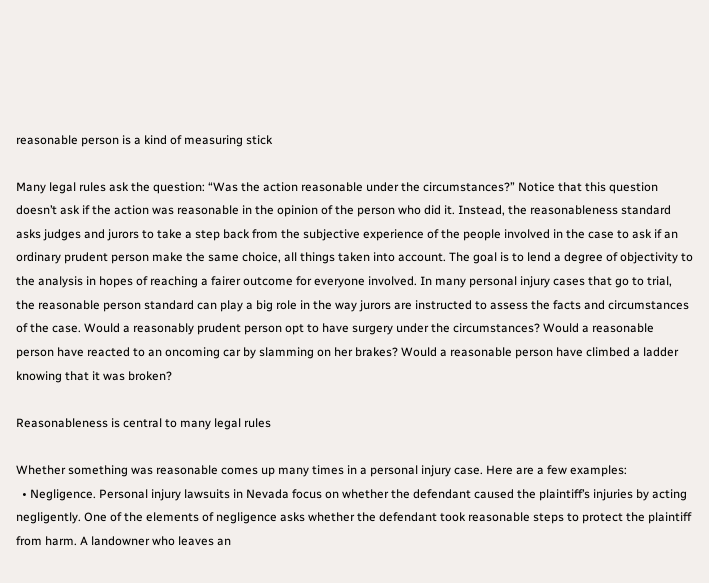reasonable person is a kind of measuring stick

Many legal rules ask the question: “Was the action reasonable under the circumstances?” Notice that this question doesn’t ask if the action was reasonable in the opinion of the person who did it. Instead, the reasonableness standard asks judges and jurors to take a step back from the subjective experience of the people involved in the case to ask if an ordinary prudent person make the same choice, all things taken into account. The goal is to lend a degree of objectivity to the analysis in hopes of reaching a fairer outcome for everyone involved. In many personal injury cases that go to trial, the reasonable person standard can play a big role in the way jurors are instructed to assess the facts and circumstances of the case. Would a reasonably prudent person opt to have surgery under the circumstances? Would a reasonable person have reacted to an oncoming car by slamming on her brakes? Would a reasonable person have climbed a ladder knowing that it was broken?

Reasonableness is central to many legal rules

Whether something was reasonable comes up many times in a personal injury case. Here are a few examples:
  • Negligence. Personal injury lawsuits in Nevada focus on whether the defendant caused the plaintiff’s injuries by acting negligently. One of the elements of negligence asks whether the defendant took reasonable steps to protect the plaintiff from harm. A landowner who leaves an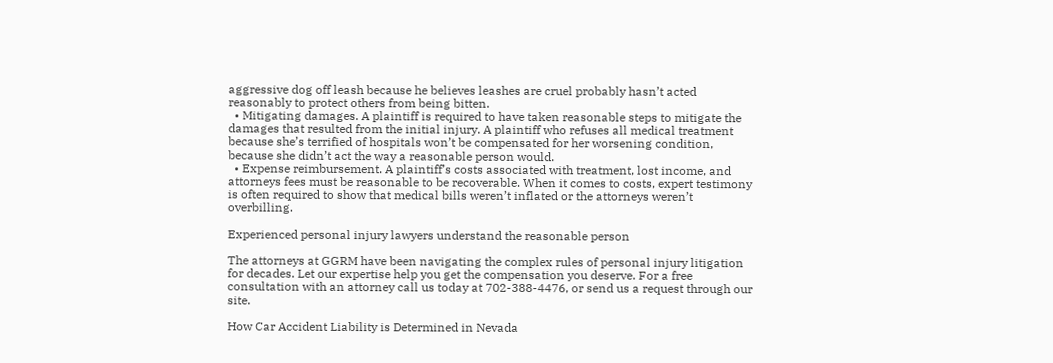aggressive dog off leash because he believes leashes are cruel probably hasn’t acted reasonably to protect others from being bitten.
  • Mitigating damages. A plaintiff is required to have taken reasonable steps to mitigate the damages that resulted from the initial injury. A plaintiff who refuses all medical treatment because she’s terrified of hospitals won’t be compensated for her worsening condition, because she didn’t act the way a reasonable person would.
  • Expense reimbursement. A plaintiff’s costs associated with treatment, lost income, and attorneys fees must be reasonable to be recoverable. When it comes to costs, expert testimony is often required to show that medical bills weren’t inflated or the attorneys weren’t overbilling.

Experienced personal injury lawyers understand the reasonable person

The attorneys at GGRM have been navigating the complex rules of personal injury litigation for decades. Let our expertise help you get the compensation you deserve. For a free consultation with an attorney call us today at 702-388-4476, or send us a request through our site.

How Car Accident Liability is Determined in Nevada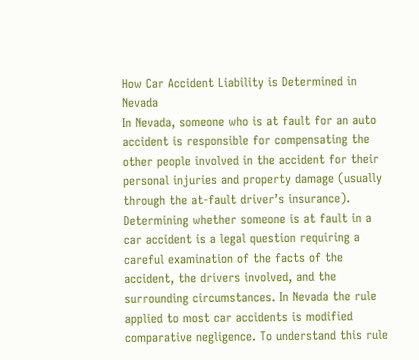How Car Accident Liability is Determined in Nevada
In Nevada, someone who is at fault for an auto accident is responsible for compensating the other people involved in the accident for their personal injuries and property damage (usually through the at-fault driver’s insurance). Determining whether someone is at fault in a car accident is a legal question requiring a careful examination of the facts of the accident, the drivers involved, and the surrounding circumstances. In Nevada the rule applied to most car accidents is modified comparative negligence. To understand this rule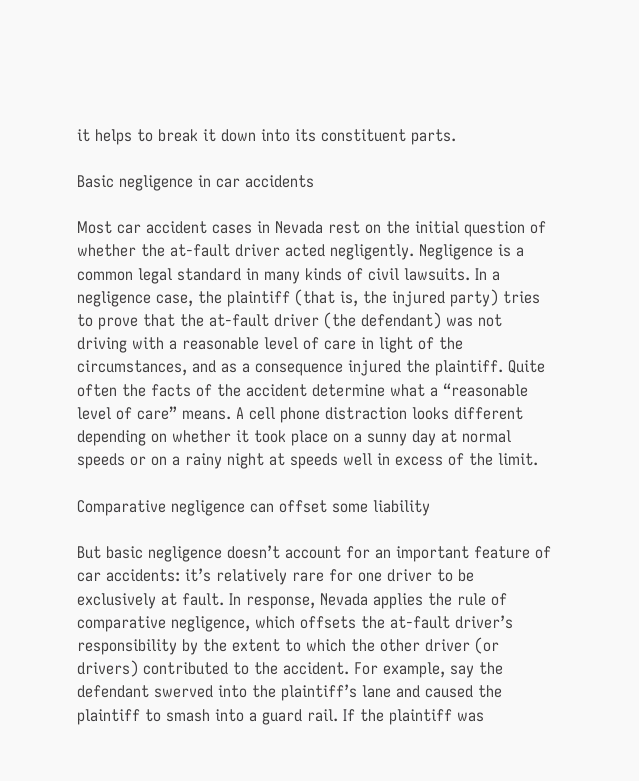it helps to break it down into its constituent parts.

Basic negligence in car accidents

Most car accident cases in Nevada rest on the initial question of whether the at-fault driver acted negligently. Negligence is a common legal standard in many kinds of civil lawsuits. In a negligence case, the plaintiff (that is, the injured party) tries to prove that the at-fault driver (the defendant) was not driving with a reasonable level of care in light of the circumstances, and as a consequence injured the plaintiff. Quite often the facts of the accident determine what a “reasonable level of care” means. A cell phone distraction looks different depending on whether it took place on a sunny day at normal speeds or on a rainy night at speeds well in excess of the limit.

Comparative negligence can offset some liability

But basic negligence doesn’t account for an important feature of car accidents: it’s relatively rare for one driver to be exclusively at fault. In response, Nevada applies the rule of comparative negligence, which offsets the at-fault driver’s responsibility by the extent to which the other driver (or drivers) contributed to the accident. For example, say the defendant swerved into the plaintiff’s lane and caused the plaintiff to smash into a guard rail. If the plaintiff was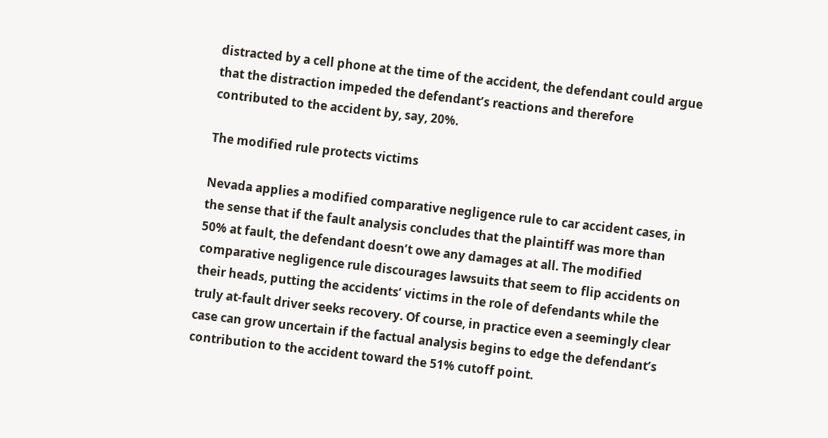distracted by a cell phone at the time of the accident, the defendant could argue that the distraction impeded the defendant’s reactions and therefore contributed to the accident by, say, 20%.

The modified rule protects victims

Nevada applies a modified comparative negligence rule to car accident cases, in the sense that if the fault analysis concludes that the plaintiff was more than 50% at fault, the defendant doesn’t owe any damages at all. The modified comparative negligence rule discourages lawsuits that seem to flip accidents on their heads, putting the accidents’ victims in the role of defendants while the truly at-fault driver seeks recovery. Of course, in practice even a seemingly clear case can grow uncertain if the factual analysis begins to edge the defendant’s contribution to the accident toward the 51% cutoff point.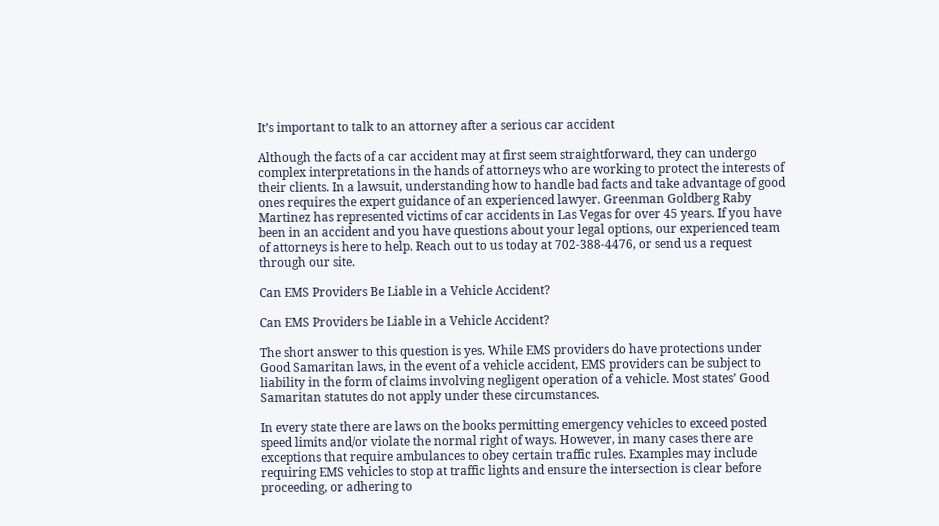It’s important to talk to an attorney after a serious car accident

Although the facts of a car accident may at first seem straightforward, they can undergo complex interpretations in the hands of attorneys who are working to protect the interests of their clients. In a lawsuit, understanding how to handle bad facts and take advantage of good ones requires the expert guidance of an experienced lawyer. Greenman Goldberg Raby Martinez has represented victims of car accidents in Las Vegas for over 45 years. If you have been in an accident and you have questions about your legal options, our experienced team of attorneys is here to help. Reach out to us today at 702-388-4476, or send us a request through our site.

Can EMS Providers Be Liable in a Vehicle Accident?

Can EMS Providers be Liable in a Vehicle Accident?

The short answer to this question is yes. While EMS providers do have protections under Good Samaritan laws, in the event of a vehicle accident, EMS providers can be subject to liability in the form of claims involving negligent operation of a vehicle. Most states’ Good Samaritan statutes do not apply under these circumstances.

In every state there are laws on the books permitting emergency vehicles to exceed posted speed limits and/or violate the normal right of ways. However, in many cases there are exceptions that require ambulances to obey certain traffic rules. Examples may include requiring EMS vehicles to stop at traffic lights and ensure the intersection is clear before proceeding, or adhering to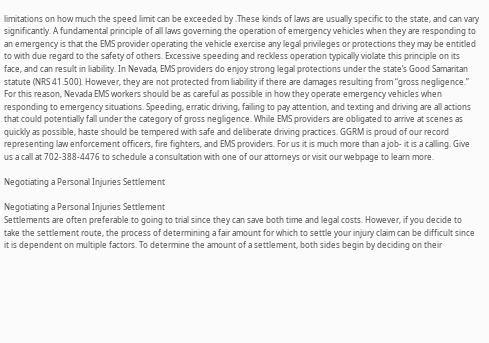limitations on how much the speed limit can be exceeded by .These kinds of laws are usually specific to the state, and can vary significantly. A fundamental principle of all laws governing the operation of emergency vehicles when they are responding to an emergency is that the EMS provider operating the vehicle exercise any legal privileges or protections they may be entitled to with due regard to the safety of others. Excessive speeding and reckless operation typically violate this principle on its face, and can result in liability. In Nevada, EMS providers do enjoy strong legal protections under the state’s Good Samaritan statute (NRS 41.500). However, they are not protected from liability if there are damages resulting from “gross negligence.” For this reason, Nevada EMS workers should be as careful as possible in how they operate emergency vehicles when responding to emergency situations. Speeding, erratic driving, failing to pay attention, and texting and driving are all actions that could potentially fall under the category of gross negligence. While EMS providers are obligated to arrive at scenes as quickly as possible, haste should be tempered with safe and deliberate driving practices. GGRM is proud of our record representing law enforcement officers, fire fighters, and EMS providers. For us it is much more than a job- it is a calling. Give us a call at 702-388-4476 to schedule a consultation with one of our attorneys or visit our webpage to learn more.

Negotiating a Personal Injuries Settlement

Negotiating a Personal Injuries Settlement
Settlements are often preferable to going to trial since they can save both time and legal costs. However, if you decide to take the settlement route, the process of determining a fair amount for which to settle your injury claim can be difficult since it is dependent on multiple factors. To determine the amount of a settlement, both sides begin by deciding on their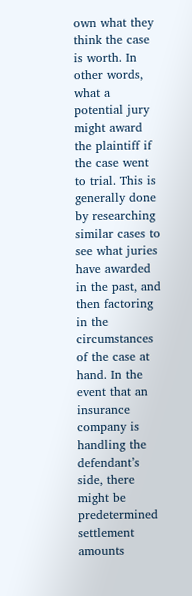own what they think the case is worth. In other words, what a potential jury might award the plaintiff if the case went to trial. This is generally done by researching similar cases to see what juries have awarded in the past, and then factoring in the circumstances of the case at hand. In the event that an insurance company is handling the defendant’s side, there might be predetermined settlement amounts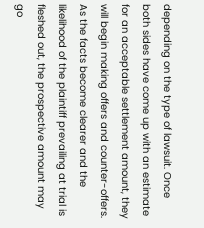depending on the type of lawsuit. Once both sides have come up with an estimate for an acceptable settlement amount, they will begin making offers and counter-offers. As the facts become clearer and the likelihood of the plaintiff prevailing at trial is fleshed out, the prospective amount may go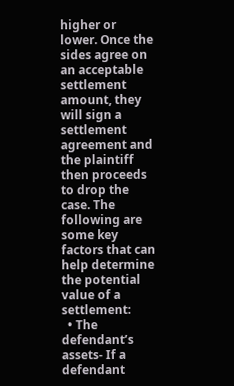higher or lower. Once the sides agree on an acceptable settlement amount, they will sign a settlement agreement and the plaintiff then proceeds to drop the case. The following are some key factors that can help determine the potential value of a settlement:
  • The defendant’s assets- If a defendant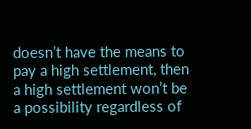doesn’t have the means to pay a high settlement, then a high settlement won’t be a possibility regardless of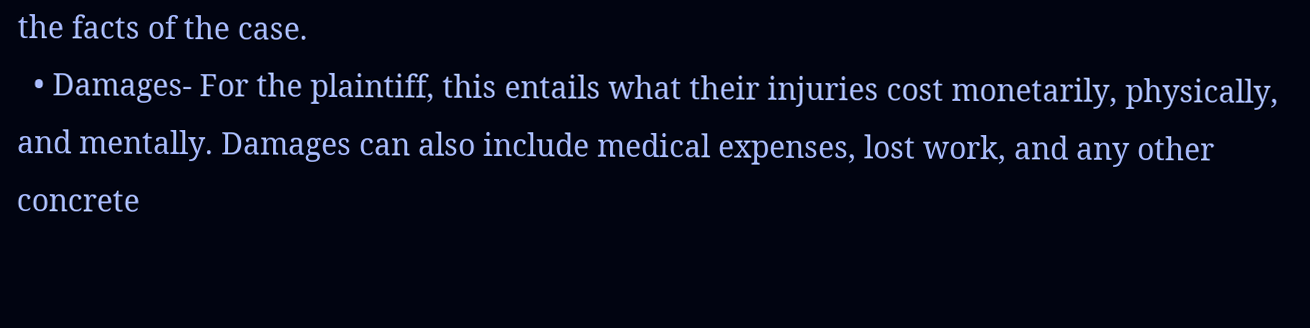the facts of the case.
  • Damages- For the plaintiff, this entails what their injuries cost monetarily, physically, and mentally. Damages can also include medical expenses, lost work, and any other concrete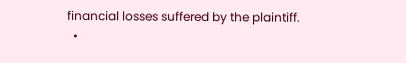financial losses suffered by the plaintiff.
  •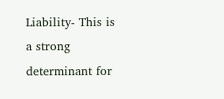Liability- This is a strong determinant for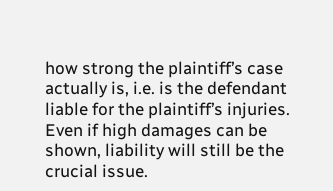how strong the plaintiff’s case actually is, i.e. is the defendant liable for the plaintiff’s injuries. Even if high damages can be shown, liability will still be the crucial issue.